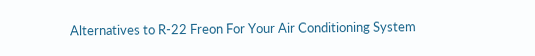Alternatives to R-22 Freon For Your Air Conditioning System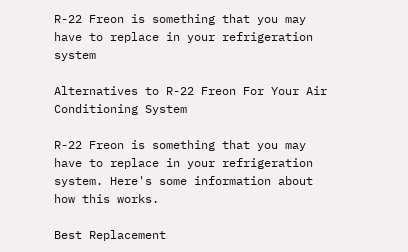R-22 Freon is something that you may have to replace in your refrigeration system

Alternatives to R-22 Freon For Your Air Conditioning System

R-22 Freon is something that you may have to replace in your refrigeration system. Here's some information about how this works.

Best Replacement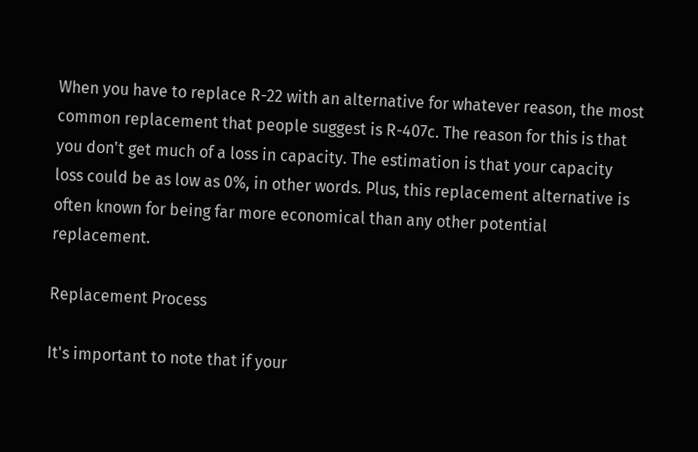When you have to replace R-22 with an alternative for whatever reason, the most common replacement that people suggest is R-407c. The reason for this is that you don't get much of a loss in capacity. The estimation is that your capacity loss could be as low as 0%, in other words. Plus, this replacement alternative is often known for being far more economical than any other potential replacement.

Replacement Process

It's important to note that if your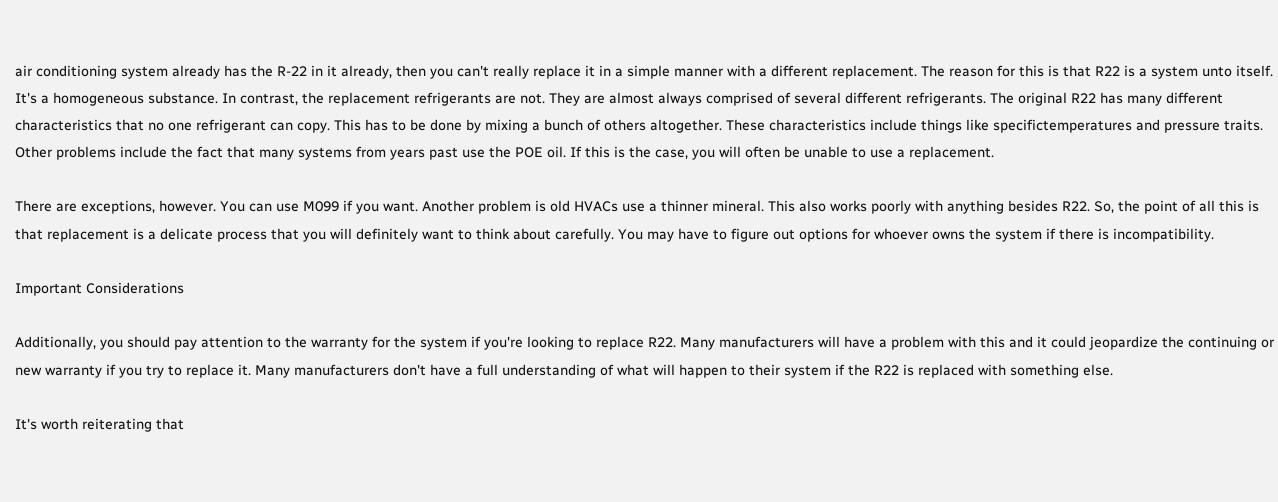air conditioning system already has the R-22 in it already, then you can't really replace it in a simple manner with a different replacement. The reason for this is that R22 is a system unto itself. It's a homogeneous substance. In contrast, the replacement refrigerants are not. They are almost always comprised of several different refrigerants. The original R22 has many different characteristics that no one refrigerant can copy. This has to be done by mixing a bunch of others altogether. These characteristics include things like specifictemperatures and pressure traits. Other problems include the fact that many systems from years past use the POE oil. If this is the case, you will often be unable to use a replacement.

There are exceptions, however. You can use M099 if you want. Another problem is old HVACs use a thinner mineral. This also works poorly with anything besides R22. So, the point of all this is that replacement is a delicate process that you will definitely want to think about carefully. You may have to figure out options for whoever owns the system if there is incompatibility.

Important Considerations

Additionally, you should pay attention to the warranty for the system if you're looking to replace R22. Many manufacturers will have a problem with this and it could jeopardize the continuing or new warranty if you try to replace it. Many manufacturers don't have a full understanding of what will happen to their system if the R22 is replaced with something else.

It's worth reiterating that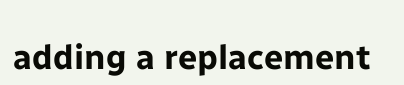adding a replacement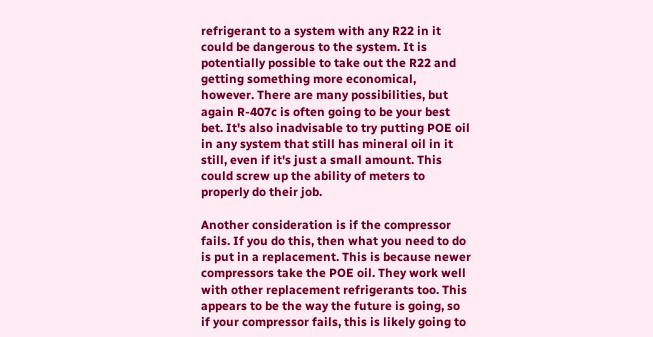refrigerant to a system with any R22 in it could be dangerous to the system. It is potentially possible to take out the R22 and getting something more economical, however. There are many possibilities, but again R-407c is often going to be your best bet. It's also inadvisable to try putting POE oil in any system that still has mineral oil in it still, even if it's just a small amount. This could screw up the ability of meters to properly do their job.

Another consideration is if the compressor fails. If you do this, then what you need to do is put in a replacement. This is because newer compressors take the POE oil. They work well with other replacement refrigerants too. This appears to be the way the future is going, so if your compressor fails, this is likely going to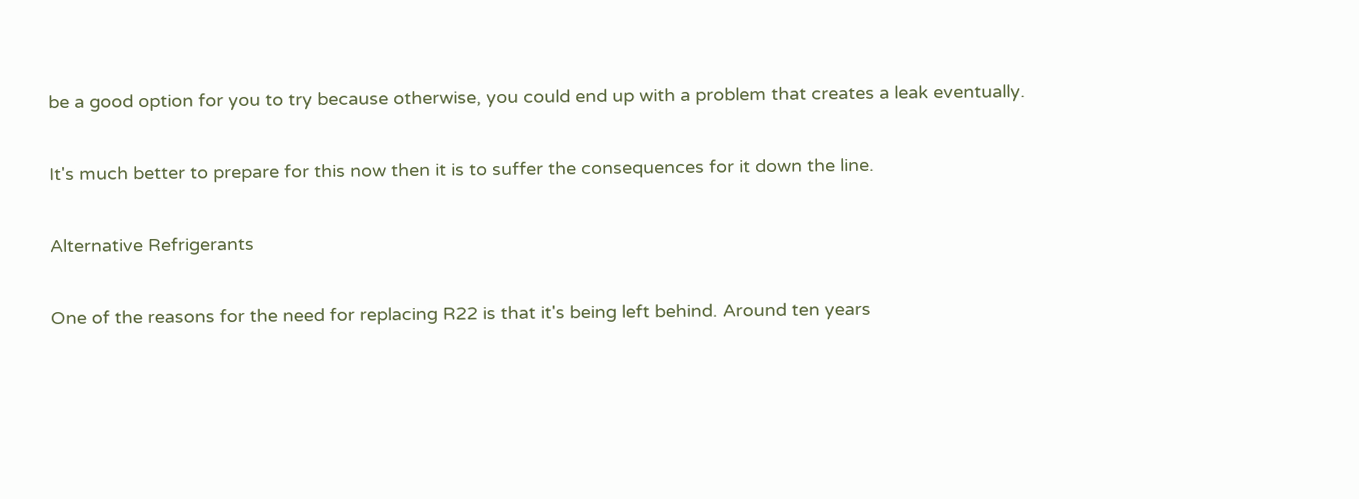be a good option for you to try because otherwise, you could end up with a problem that creates a leak eventually.

It's much better to prepare for this now then it is to suffer the consequences for it down the line.

Alternative Refrigerants

One of the reasons for the need for replacing R22 is that it's being left behind. Around ten years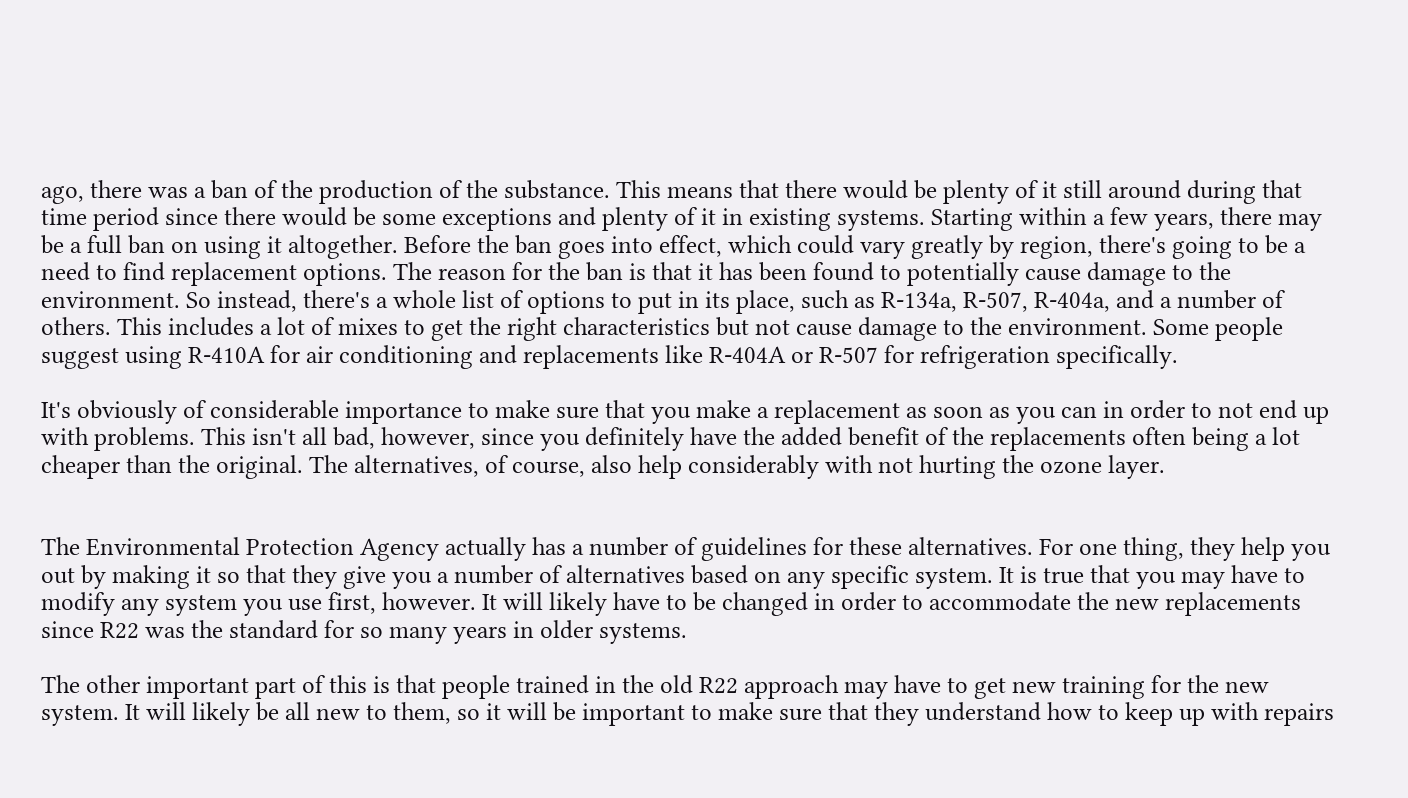ago, there was a ban of the production of the substance. This means that there would be plenty of it still around during that time period since there would be some exceptions and plenty of it in existing systems. Starting within a few years, there may be a full ban on using it altogether. Before the ban goes into effect, which could vary greatly by region, there's going to be a need to find replacement options. The reason for the ban is that it has been found to potentially cause damage to the environment. So instead, there's a whole list of options to put in its place, such as R-134a, R-507, R-404a, and a number of others. This includes a lot of mixes to get the right characteristics but not cause damage to the environment. Some people suggest using R-410A for air conditioning and replacements like R-404A or R-507 for refrigeration specifically.

It's obviously of considerable importance to make sure that you make a replacement as soon as you can in order to not end up with problems. This isn't all bad, however, since you definitely have the added benefit of the replacements often being a lot cheaper than the original. The alternatives, of course, also help considerably with not hurting the ozone layer.


The Environmental Protection Agency actually has a number of guidelines for these alternatives. For one thing, they help you out by making it so that they give you a number of alternatives based on any specific system. It is true that you may have to modify any system you use first, however. It will likely have to be changed in order to accommodate the new replacements since R22 was the standard for so many years in older systems.

The other important part of this is that people trained in the old R22 approach may have to get new training for the new system. It will likely be all new to them, so it will be important to make sure that they understand how to keep up with repairs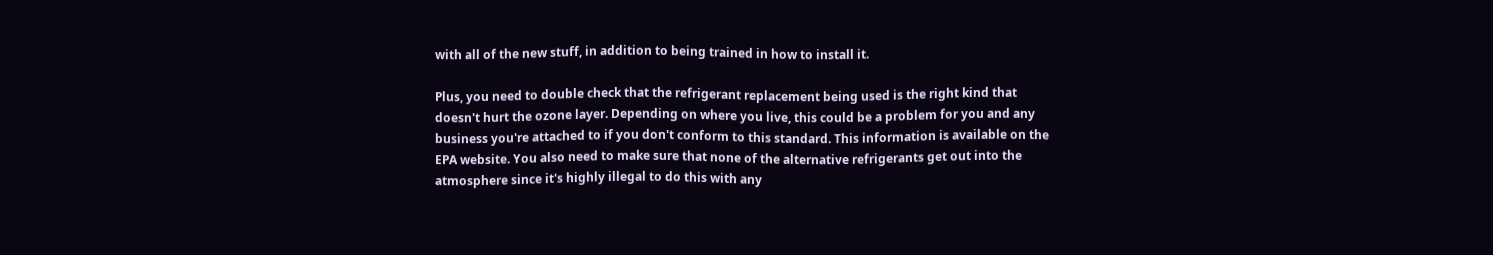with all of the new stuff, in addition to being trained in how to install it.

Plus, you need to double check that the refrigerant replacement being used is the right kind that doesn't hurt the ozone layer. Depending on where you live, this could be a problem for you and any business you're attached to if you don't conform to this standard. This information is available on the EPA website. You also need to make sure that none of the alternative refrigerants get out into the atmosphere since it's highly illegal to do this with any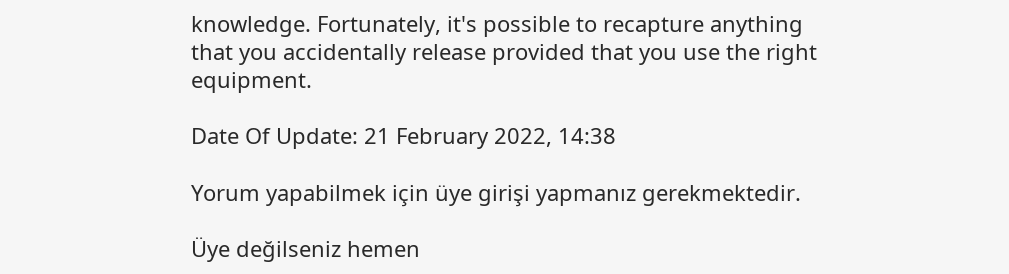knowledge. Fortunately, it's possible to recapture anything that you accidentally release provided that you use the right equipment.

Date Of Update: 21 February 2022, 14:38

Yorum yapabilmek için üye girişi yapmanız gerekmektedir.

Üye değilseniz hemen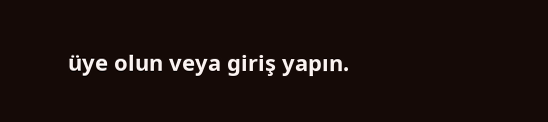üye olun veya giriş yapın.